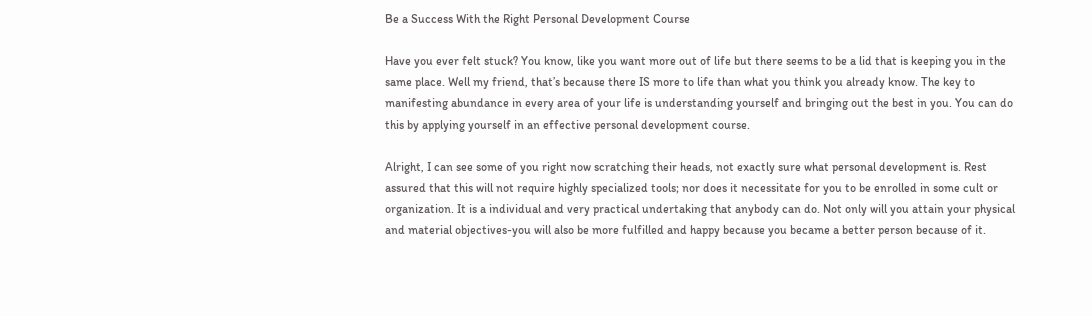Be a Success With the Right Personal Development Course

Have you ever felt stuck? You know, like you want more out of life but there seems to be a lid that is keeping you in the same place. Well my friend, that’s because there IS more to life than what you think you already know. The key to manifesting abundance in every area of your life is understanding yourself and bringing out the best in you. You can do this by applying yourself in an effective personal development course.

Alright, I can see some of you right now scratching their heads, not exactly sure what personal development is. Rest assured that this will not require highly specialized tools; nor does it necessitate for you to be enrolled in some cult or organization. It is a individual and very practical undertaking that anybody can do. Not only will you attain your physical and material objectives-you will also be more fulfilled and happy because you became a better person because of it.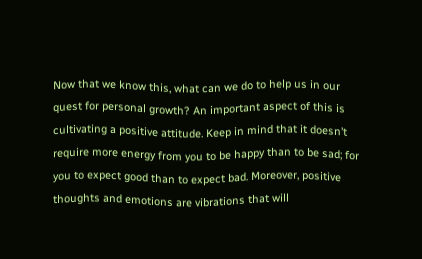Now that we know this, what can we do to help us in our quest for personal growth? An important aspect of this is cultivating a positive attitude. Keep in mind that it doesn’t require more energy from you to be happy than to be sad; for you to expect good than to expect bad. Moreover, positive thoughts and emotions are vibrations that will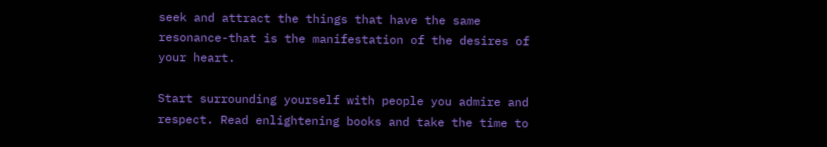seek and attract the things that have the same resonance-that is the manifestation of the desires of your heart.

Start surrounding yourself with people you admire and respect. Read enlightening books and take the time to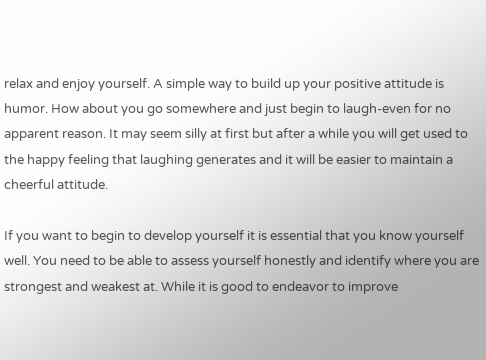relax and enjoy yourself. A simple way to build up your positive attitude is humor. How about you go somewhere and just begin to laugh-even for no apparent reason. It may seem silly at first but after a while you will get used to the happy feeling that laughing generates and it will be easier to maintain a cheerful attitude.

If you want to begin to develop yourself it is essential that you know yourself well. You need to be able to assess yourself honestly and identify where you are strongest and weakest at. While it is good to endeavor to improve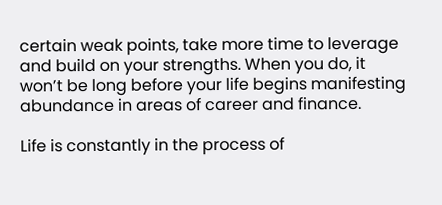certain weak points, take more time to leverage and build on your strengths. When you do, it won’t be long before your life begins manifesting abundance in areas of career and finance.

Life is constantly in the process of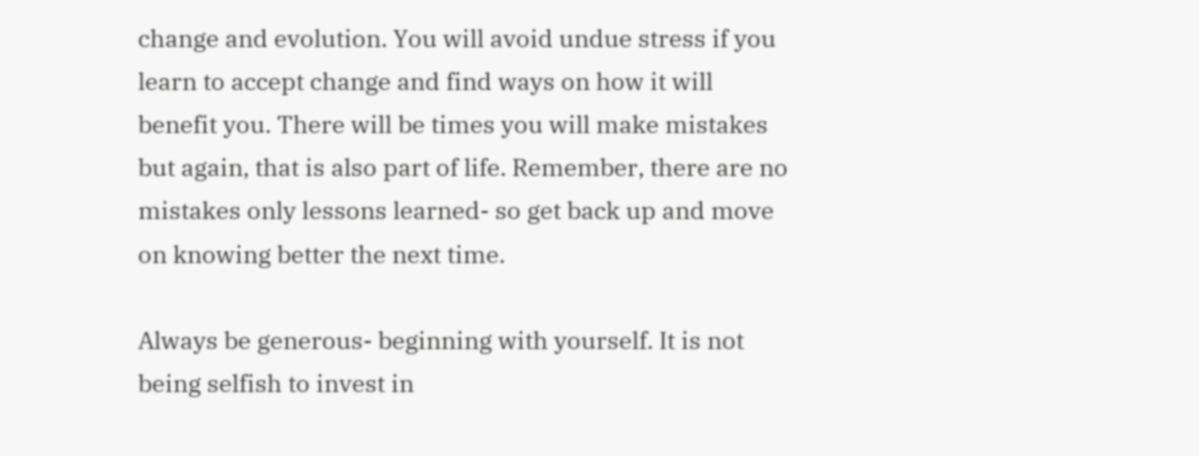change and evolution. You will avoid undue stress if you learn to accept change and find ways on how it will benefit you. There will be times you will make mistakes but again, that is also part of life. Remember, there are no mistakes only lessons learned- so get back up and move on knowing better the next time.

Always be generous- beginning with yourself. It is not being selfish to invest in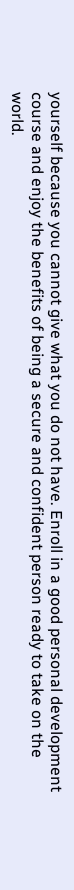yourself because you cannot give what you do not have. Enroll in a good personal development course and enjoy the benefits of being a secure and confident person ready to take on the world.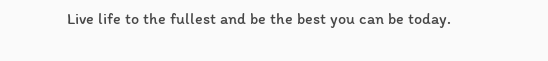Live life to the fullest and be the best you can be today.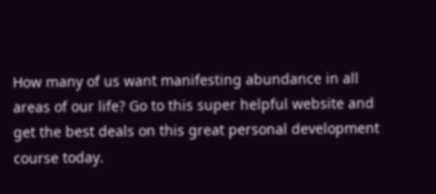How many of us want manifesting abundance in all areas of our life? Go to this super helpful website and get the best deals on this great personal development course today.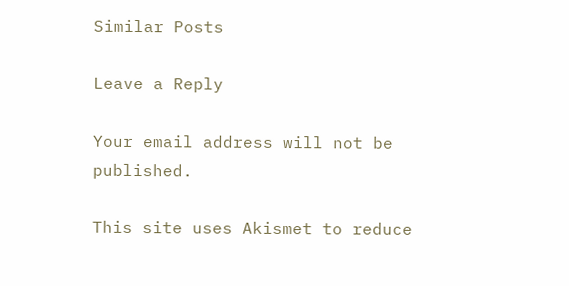Similar Posts

Leave a Reply

Your email address will not be published.

This site uses Akismet to reduce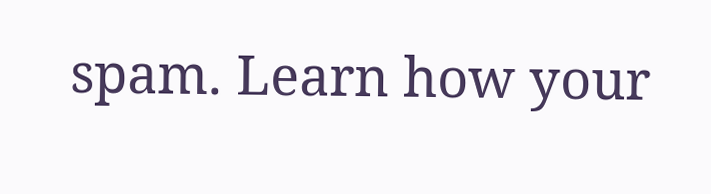spam. Learn how your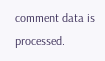comment data is processed.